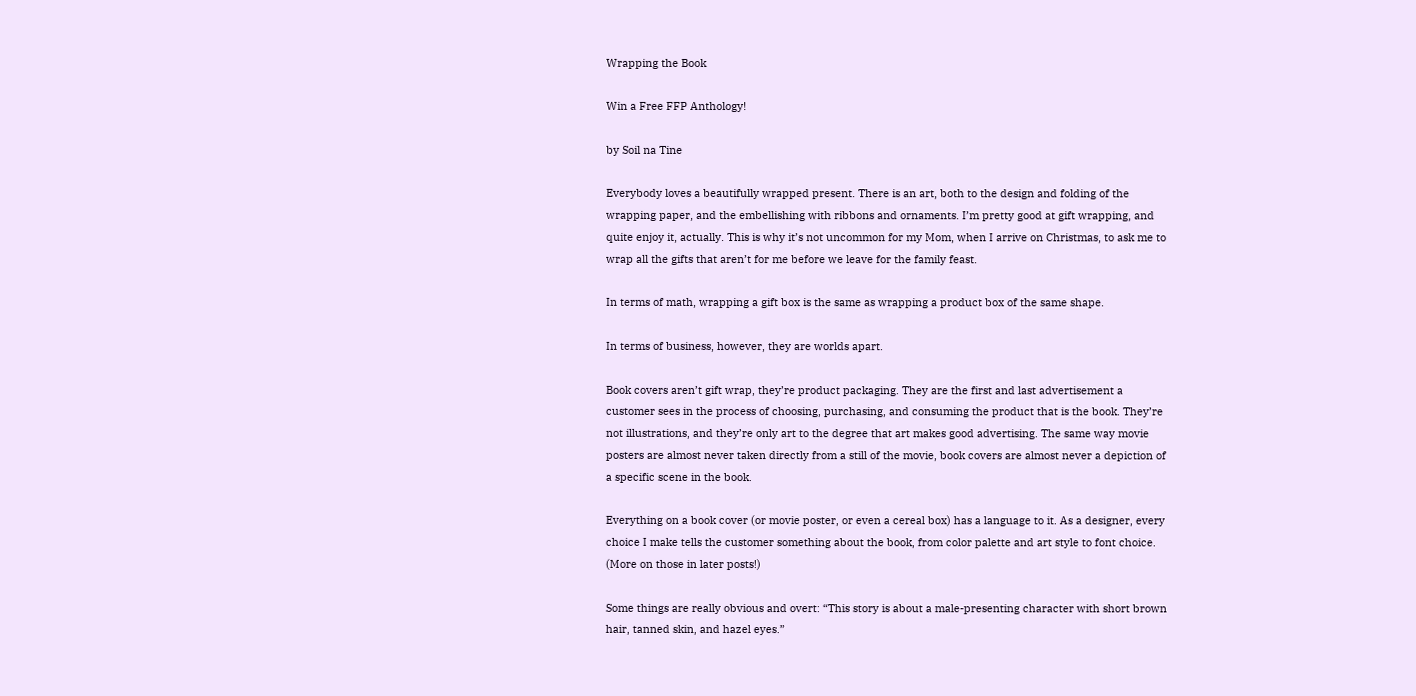Wrapping the Book

Win a Free FFP Anthology!

by Soil na Tine

Everybody loves a beautifully wrapped present. There is an art, both to the design and folding of the wrapping paper, and the embellishing with ribbons and ornaments. I’m pretty good at gift wrapping, and quite enjoy it, actually. This is why it’s not uncommon for my Mom, when I arrive on Christmas, to ask me to wrap all the gifts that aren’t for me before we leave for the family feast.

In terms of math, wrapping a gift box is the same as wrapping a product box of the same shape.

In terms of business, however, they are worlds apart.

Book covers aren’t gift wrap, they’re product packaging. They are the first and last advertisement a customer sees in the process of choosing, purchasing, and consuming the product that is the book. They’re not illustrations, and they’re only art to the degree that art makes good advertising. The same way movie posters are almost never taken directly from a still of the movie, book covers are almost never a depiction of a specific scene in the book.

Everything on a book cover (or movie poster, or even a cereal box) has a language to it. As a designer, every choice I make tells the customer something about the book, from color palette and art style to font choice. (More on those in later posts!)

Some things are really obvious and overt: “This story is about a male-presenting character with short brown hair, tanned skin, and hazel eyes.”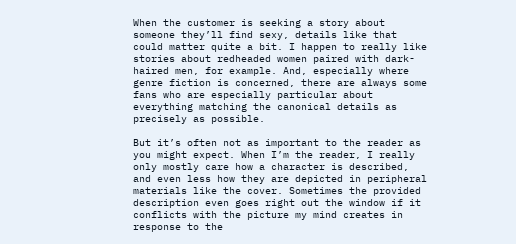When the customer is seeking a story about someone they’ll find sexy, details like that could matter quite a bit. I happen to really like stories about redheaded women paired with dark-haired men, for example. And, especially where genre fiction is concerned, there are always some fans who are especially particular about everything matching the canonical details as precisely as possible.

But it’s often not as important to the reader as you might expect. When I’m the reader, I really only mostly care how a character is described, and even less how they are depicted in peripheral materials like the cover. Sometimes the provided description even goes right out the window if it conflicts with the picture my mind creates in response to the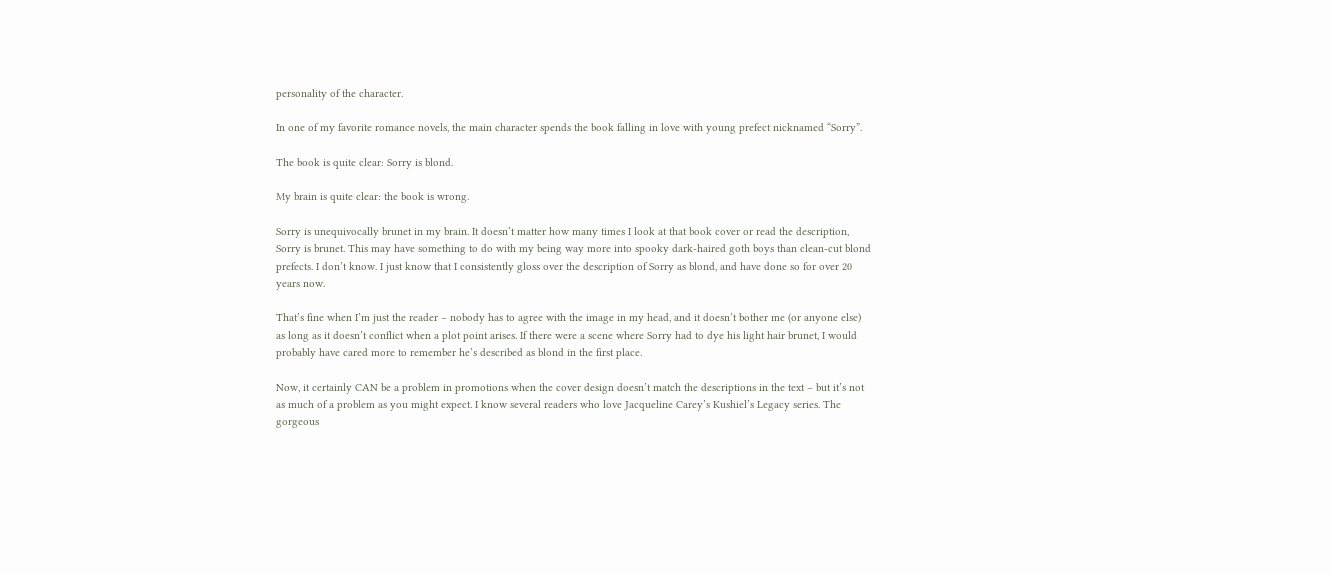personality of the character.

In one of my favorite romance novels, the main character spends the book falling in love with young prefect nicknamed “Sorry”.

The book is quite clear: Sorry is blond.

My brain is quite clear: the book is wrong.

Sorry is unequivocally brunet in my brain. It doesn’t matter how many times I look at that book cover or read the description, Sorry is brunet. This may have something to do with my being way more into spooky dark-haired goth boys than clean-cut blond prefects. I don’t know. I just know that I consistently gloss over the description of Sorry as blond, and have done so for over 20 years now.

That’s fine when I’m just the reader – nobody has to agree with the image in my head, and it doesn’t bother me (or anyone else) as long as it doesn’t conflict when a plot point arises. If there were a scene where Sorry had to dye his light hair brunet, I would probably have cared more to remember he’s described as blond in the first place.

Now, it certainly CAN be a problem in promotions when the cover design doesn’t match the descriptions in the text – but it’s not as much of a problem as you might expect. I know several readers who love Jacqueline Carey’s Kushiel’s Legacy series. The gorgeous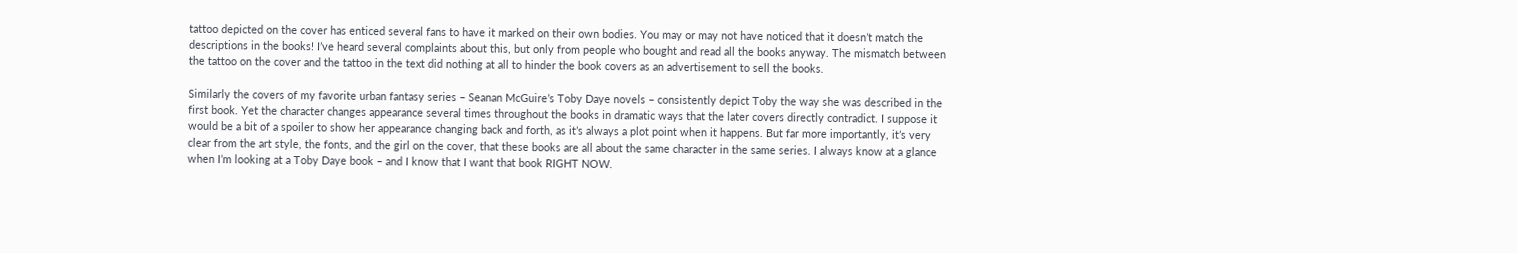tattoo depicted on the cover has enticed several fans to have it marked on their own bodies. You may or may not have noticed that it doesn’t match the descriptions in the books! I’ve heard several complaints about this, but only from people who bought and read all the books anyway. The mismatch between the tattoo on the cover and the tattoo in the text did nothing at all to hinder the book covers as an advertisement to sell the books.

Similarly the covers of my favorite urban fantasy series – Seanan McGuire’s Toby Daye novels – consistently depict Toby the way she was described in the first book. Yet the character changes appearance several times throughout the books in dramatic ways that the later covers directly contradict. I suppose it would be a bit of a spoiler to show her appearance changing back and forth, as it’s always a plot point when it happens. But far more importantly, it’s very clear from the art style, the fonts, and the girl on the cover, that these books are all about the same character in the same series. I always know at a glance when I’m looking at a Toby Daye book – and I know that I want that book RIGHT NOW.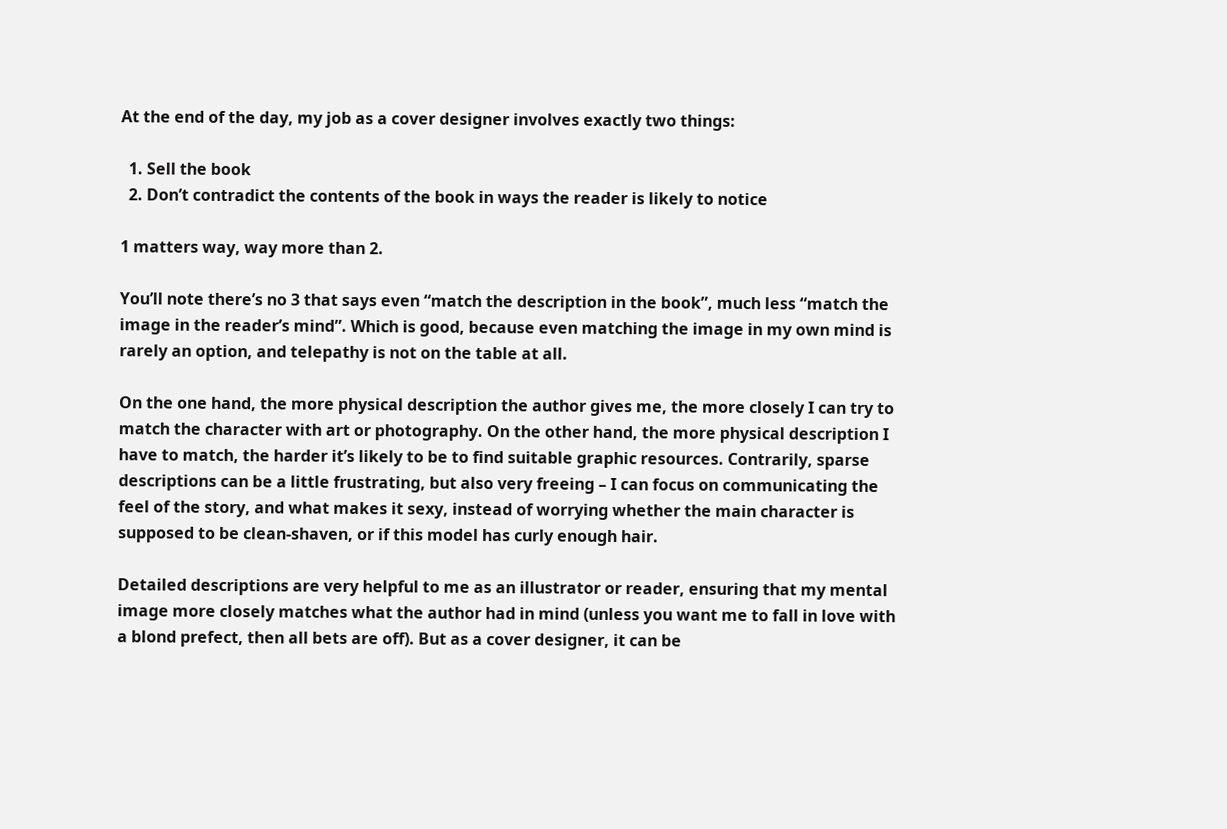At the end of the day, my job as a cover designer involves exactly two things:

  1. Sell the book
  2. Don’t contradict the contents of the book in ways the reader is likely to notice

1 matters way, way more than 2.

You’ll note there’s no 3 that says even “match the description in the book”, much less “match the image in the reader’s mind”. Which is good, because even matching the image in my own mind is rarely an option, and telepathy is not on the table at all.

On the one hand, the more physical description the author gives me, the more closely I can try to match the character with art or photography. On the other hand, the more physical description I have to match, the harder it’s likely to be to find suitable graphic resources. Contrarily, sparse descriptions can be a little frustrating, but also very freeing – I can focus on communicating the feel of the story, and what makes it sexy, instead of worrying whether the main character is supposed to be clean-shaven, or if this model has curly enough hair.

Detailed descriptions are very helpful to me as an illustrator or reader, ensuring that my mental image more closely matches what the author had in mind (unless you want me to fall in love with a blond prefect, then all bets are off). But as a cover designer, it can be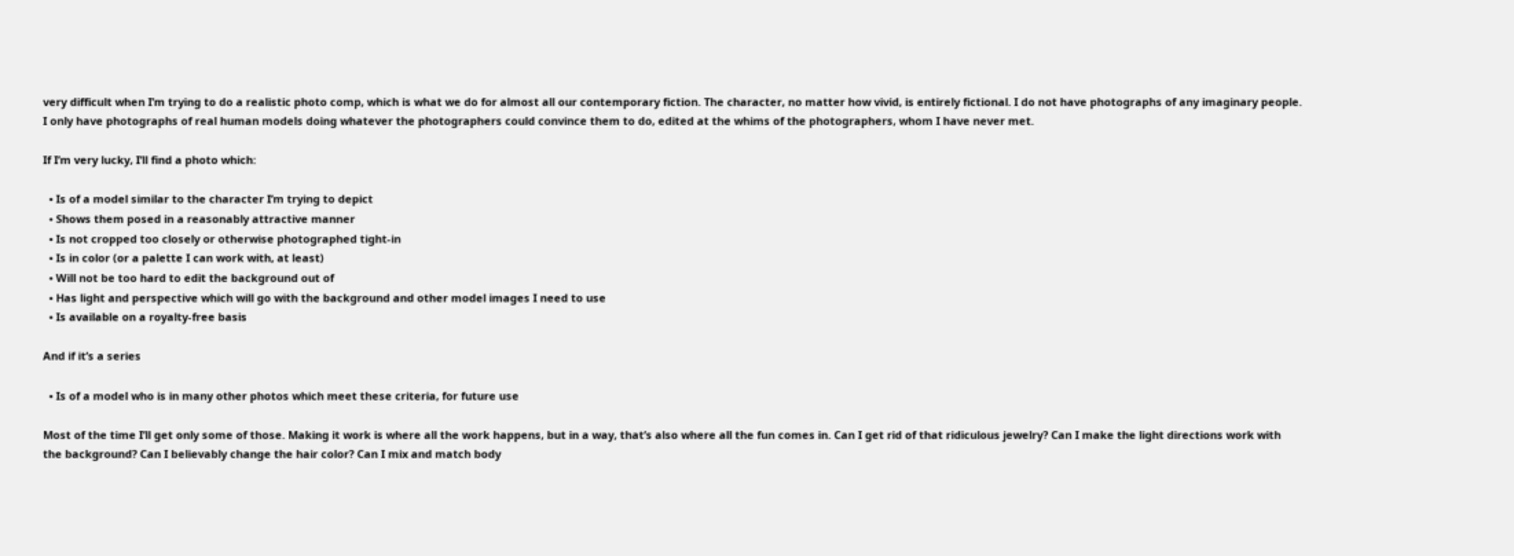very difficult when I’m trying to do a realistic photo comp, which is what we do for almost all our contemporary fiction. The character, no matter how vivid, is entirely fictional. I do not have photographs of any imaginary people. I only have photographs of real human models doing whatever the photographers could convince them to do, edited at the whims of the photographers, whom I have never met.

If I’m very lucky, I’ll find a photo which:

  • Is of a model similar to the character I’m trying to depict
  • Shows them posed in a reasonably attractive manner
  • Is not cropped too closely or otherwise photographed tight-in
  • Is in color (or a palette I can work with, at least)
  • Will not be too hard to edit the background out of
  • Has light and perspective which will go with the background and other model images I need to use
  • Is available on a royalty-free basis

And if it’s a series

  • Is of a model who is in many other photos which meet these criteria, for future use

Most of the time I’ll get only some of those. Making it work is where all the work happens, but in a way, that’s also where all the fun comes in. Can I get rid of that ridiculous jewelry? Can I make the light directions work with the background? Can I believably change the hair color? Can I mix and match body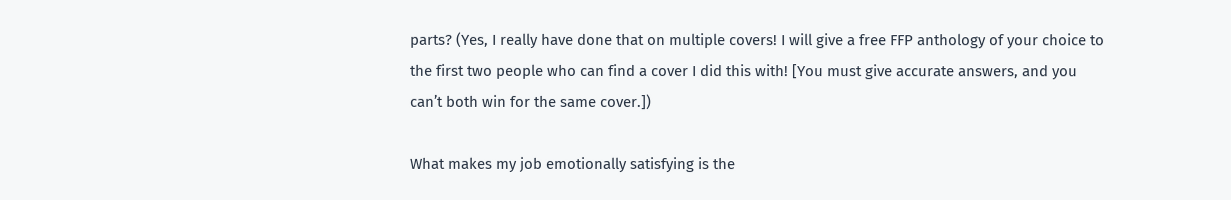parts? (Yes, I really have done that on multiple covers! I will give a free FFP anthology of your choice to the first two people who can find a cover I did this with! [You must give accurate answers, and you can’t both win for the same cover.])

What makes my job emotionally satisfying is the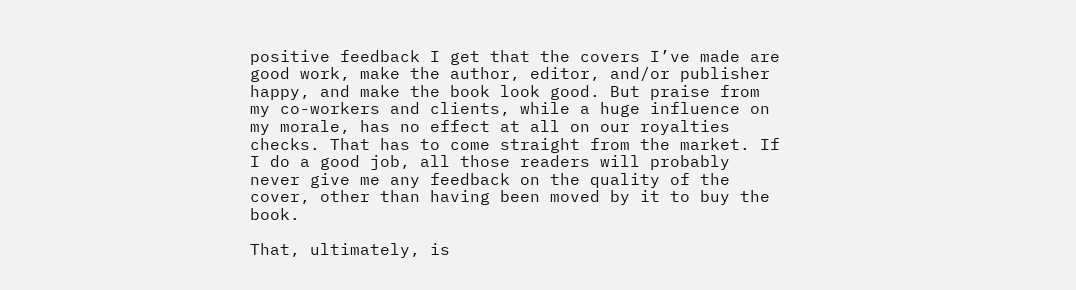positive feedback I get that the covers I’ve made are good work, make the author, editor, and/or publisher happy, and make the book look good. But praise from my co-workers and clients, while a huge influence on my morale, has no effect at all on our royalties checks. That has to come straight from the market. If I do a good job, all those readers will probably never give me any feedback on the quality of the cover, other than having been moved by it to buy the book.

That, ultimately, is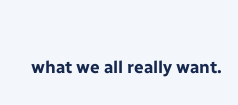what we all really want.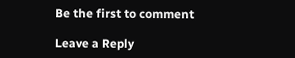Be the first to comment

Leave a Reply